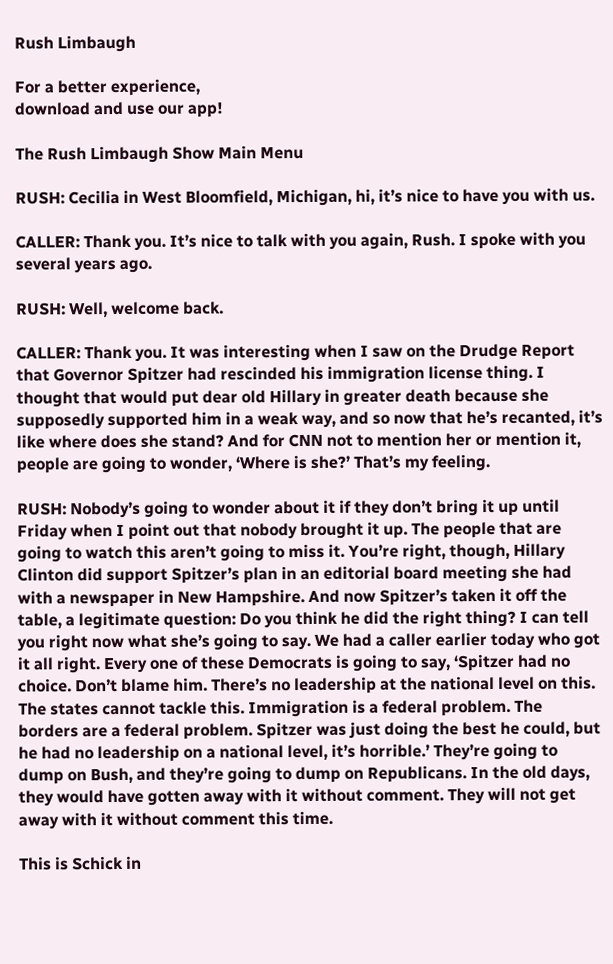Rush Limbaugh

For a better experience,
download and use our app!

The Rush Limbaugh Show Main Menu

RUSH: Cecilia in West Bloomfield, Michigan, hi, it’s nice to have you with us.

CALLER: Thank you. It’s nice to talk with you again, Rush. I spoke with you several years ago.

RUSH: Well, welcome back.

CALLER: Thank you. It was interesting when I saw on the Drudge Report that Governor Spitzer had rescinded his immigration license thing. I thought that would put dear old Hillary in greater death because she supposedly supported him in a weak way, and so now that he’s recanted, it’s like where does she stand? And for CNN not to mention her or mention it, people are going to wonder, ‘Where is she?’ That’s my feeling.

RUSH: Nobody’s going to wonder about it if they don’t bring it up until Friday when I point out that nobody brought it up. The people that are going to watch this aren’t going to miss it. You’re right, though, Hillary Clinton did support Spitzer’s plan in an editorial board meeting she had with a newspaper in New Hampshire. And now Spitzer’s taken it off the table, a legitimate question: Do you think he did the right thing? I can tell you right now what she’s going to say. We had a caller earlier today who got it all right. Every one of these Democrats is going to say, ‘Spitzer had no choice. Don’t blame him. There’s no leadership at the national level on this. The states cannot tackle this. Immigration is a federal problem. The borders are a federal problem. Spitzer was just doing the best he could, but he had no leadership on a national level, it’s horrible.’ They’re going to dump on Bush, and they’re going to dump on Republicans. In the old days, they would have gotten away with it without comment. They will not get away with it without comment this time.

This is Schick in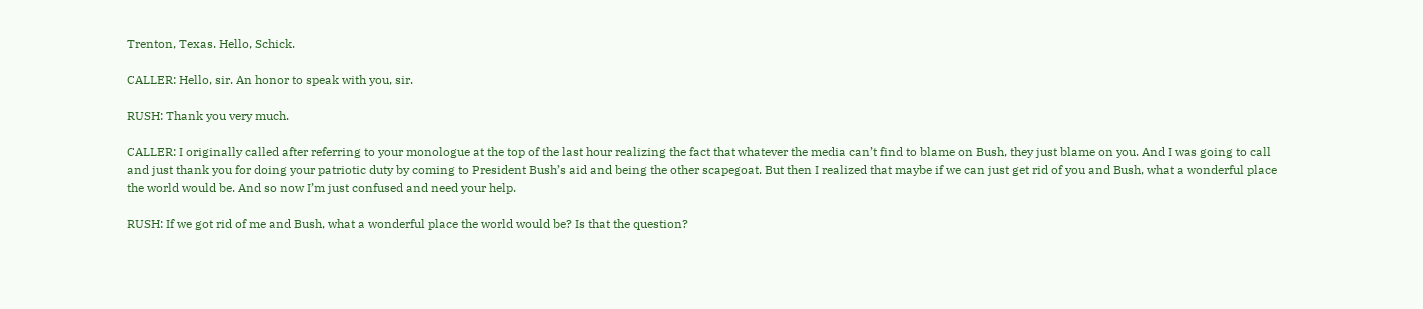Trenton, Texas. Hello, Schick.

CALLER: Hello, sir. An honor to speak with you, sir.

RUSH: Thank you very much.

CALLER: I originally called after referring to your monologue at the top of the last hour realizing the fact that whatever the media can’t find to blame on Bush, they just blame on you. And I was going to call and just thank you for doing your patriotic duty by coming to President Bush’s aid and being the other scapegoat. But then I realized that maybe if we can just get rid of you and Bush, what a wonderful place the world would be. And so now I’m just confused and need your help.

RUSH: If we got rid of me and Bush, what a wonderful place the world would be? Is that the question?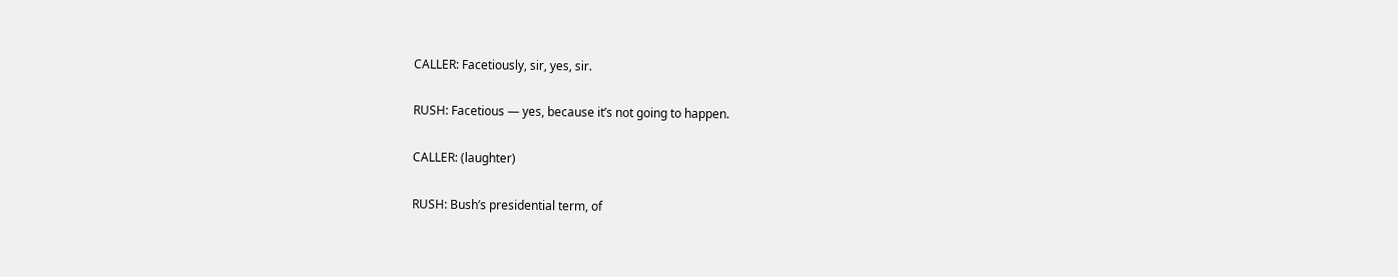CALLER: Facetiously, sir, yes, sir.

RUSH: Facetious — yes, because it’s not going to happen.

CALLER: (laughter)

RUSH: Bush’s presidential term, of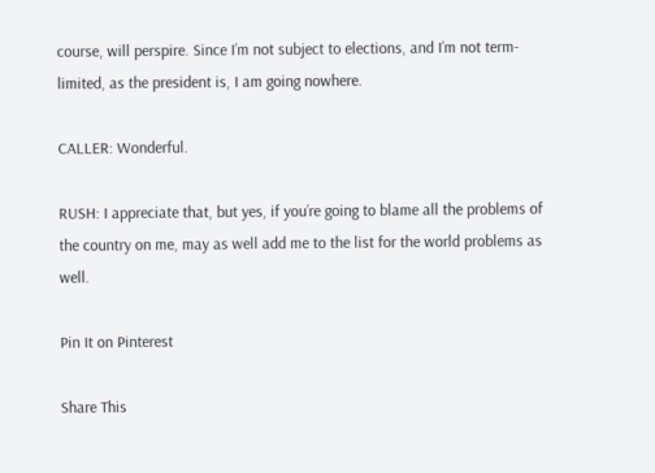course, will perspire. Since I’m not subject to elections, and I’m not term-limited, as the president is, I am going nowhere.

CALLER: Wonderful.

RUSH: I appreciate that, but yes, if you’re going to blame all the problems of the country on me, may as well add me to the list for the world problems as well.

Pin It on Pinterest

Share This